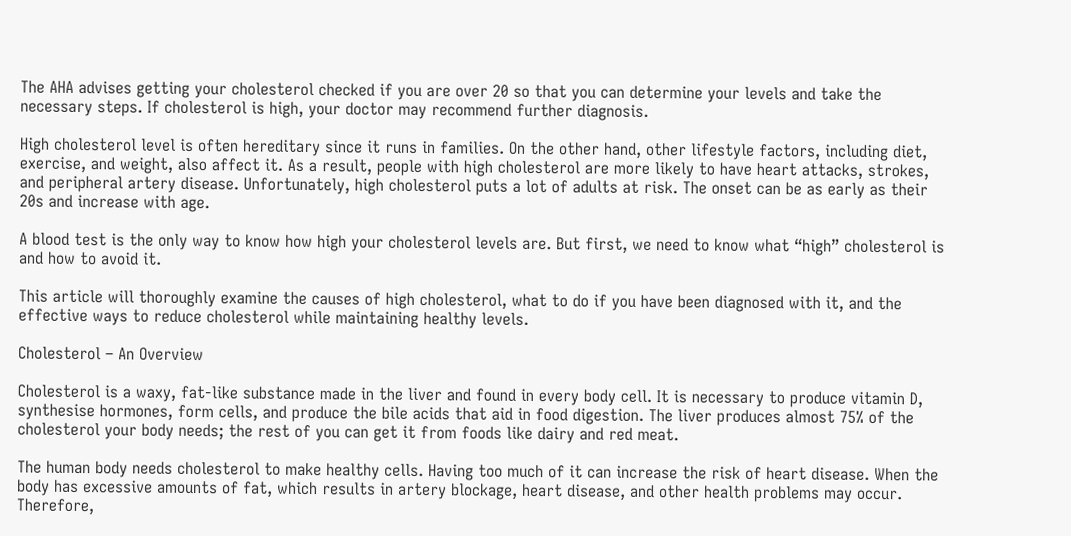The AHA advises getting your cholesterol checked if you are over 20 so that you can determine your levels and take the necessary steps. If cholesterol is high, your doctor may recommend further diagnosis.

High cholesterol level is often hereditary since it runs in families. On the other hand, other lifestyle factors, including diet, exercise, and weight, also affect it. As a result, people with high cholesterol are more likely to have heart attacks, strokes, and peripheral artery disease. Unfortunately, high cholesterol puts a lot of adults at risk. The onset can be as early as their 20s and increase with age.

A blood test is the only way to know how high your cholesterol levels are. But first, we need to know what “high” cholesterol is and how to avoid it.

This article will thoroughly examine the causes of high cholesterol, what to do if you have been diagnosed with it, and the effective ways to reduce cholesterol while maintaining healthy levels.

Cholesterol – An Overview

Cholesterol is a waxy, fat-like substance made in the liver and found in every body cell. It is necessary to produce vitamin D, synthesise hormones, form cells, and produce the bile acids that aid in food digestion. The liver produces almost 75% of the cholesterol your body needs; the rest of you can get it from foods like dairy and red meat.

The human body needs cholesterol to make healthy cells. Having too much of it can increase the risk of heart disease. When the body has excessive amounts of fat, which results in artery blockage, heart disease, and other health problems may occur. Therefore,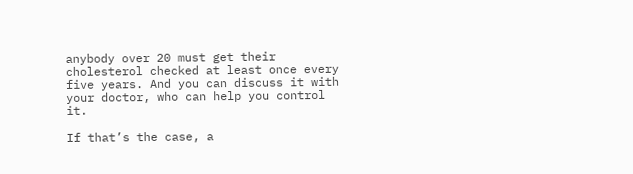anybody over 20 must get their cholesterol checked at least once every five years. And you can discuss it with your doctor, who can help you control it.

If that’s the case, a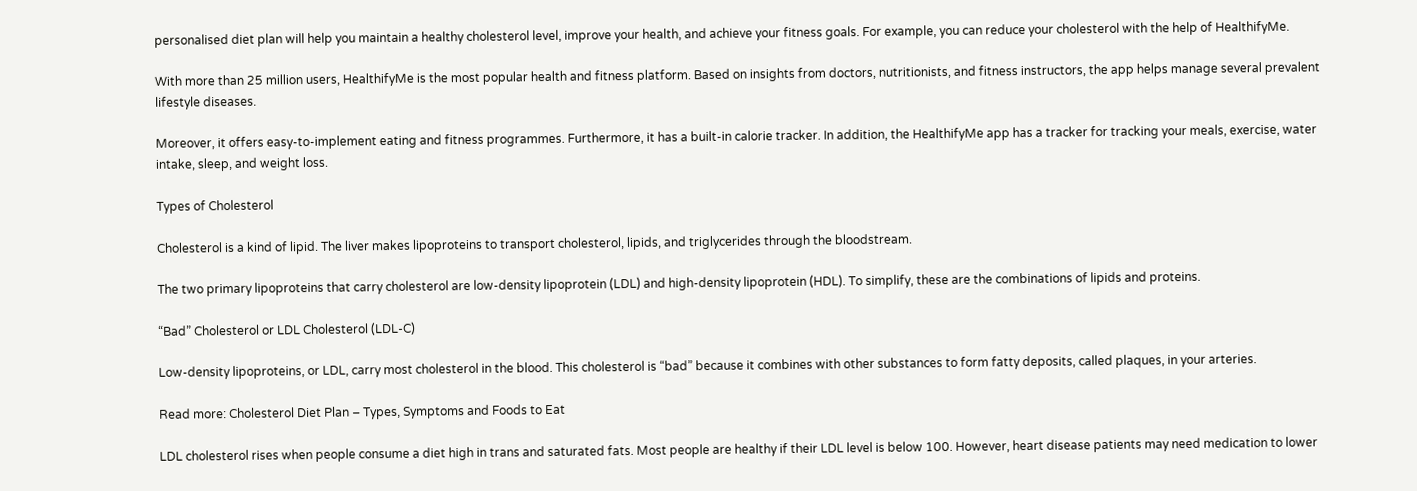personalised diet plan will help you maintain a healthy cholesterol level, improve your health, and achieve your fitness goals. For example, you can reduce your cholesterol with the help of HealthifyMe.

With more than 25 million users, HealthifyMe is the most popular health and fitness platform. Based on insights from doctors, nutritionists, and fitness instructors, the app helps manage several prevalent lifestyle diseases.

Moreover, it offers easy-to-implement eating and fitness programmes. Furthermore, it has a built-in calorie tracker. In addition, the HealthifyMe app has a tracker for tracking your meals, exercise, water intake, sleep, and weight loss.

Types of Cholesterol

Cholesterol is a kind of lipid. The liver makes lipoproteins to transport cholesterol, lipids, and triglycerides through the bloodstream.

The two primary lipoproteins that carry cholesterol are low-density lipoprotein (LDL) and high-density lipoprotein (HDL). To simplify, these are the combinations of lipids and proteins.

“Bad” Cholesterol or LDL Cholesterol (LDL-C)

Low-density lipoproteins, or LDL, carry most cholesterol in the blood. This cholesterol is “bad” because it combines with other substances to form fatty deposits, called plaques, in your arteries.

Read more: Cholesterol Diet Plan – Types, Symptoms and Foods to Eat

LDL cholesterol rises when people consume a diet high in trans and saturated fats. Most people are healthy if their LDL level is below 100. However, heart disease patients may need medication to lower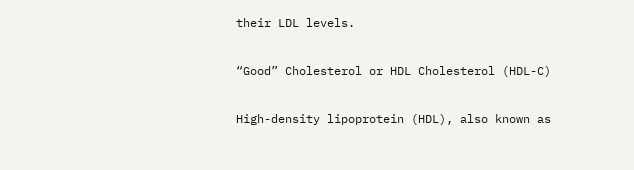their LDL levels.

“Good” Cholesterol or HDL Cholesterol (HDL-C)

High-density lipoprotein (HDL), also known as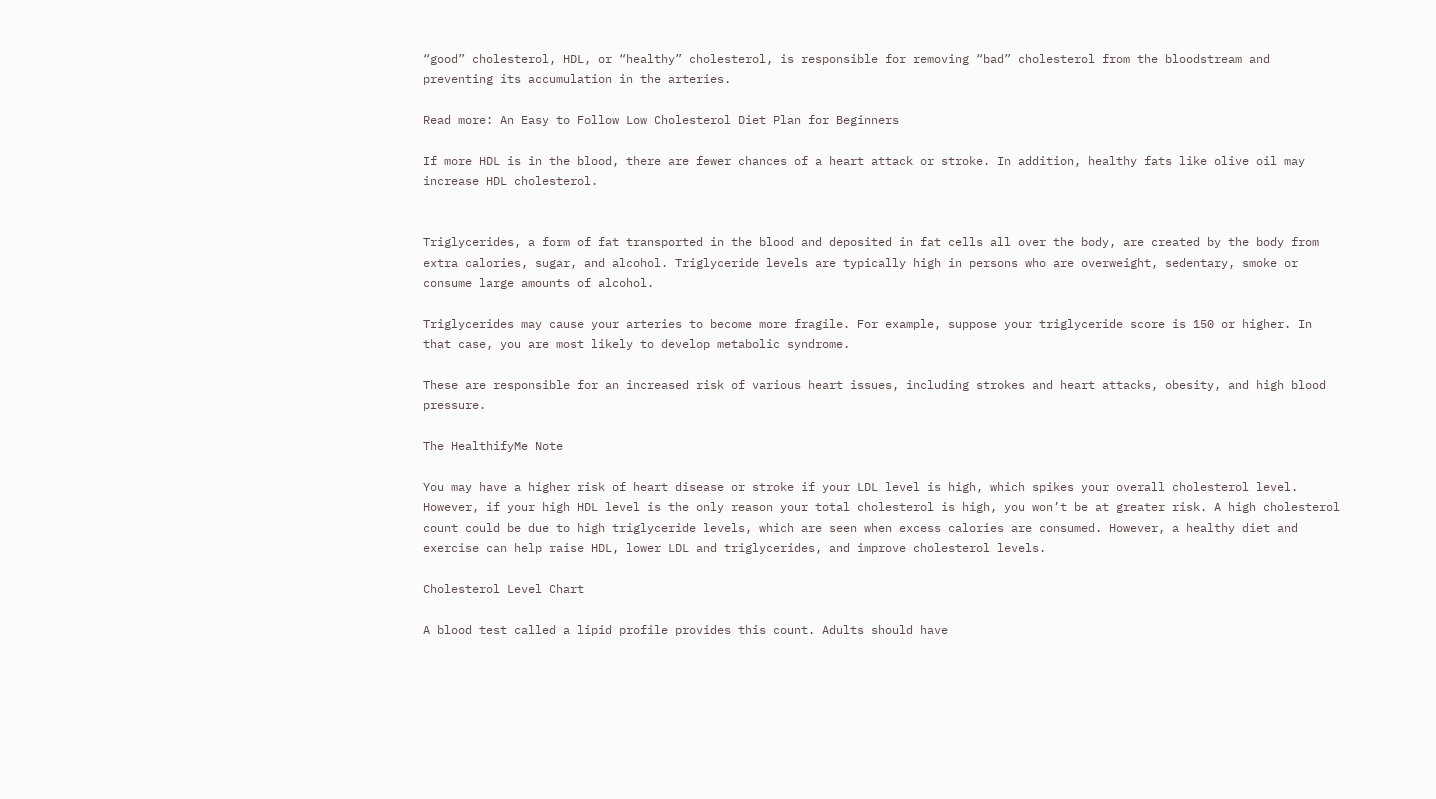“good” cholesterol, HDL, or “healthy” cholesterol, is responsible for removing “bad” cholesterol from the bloodstream and preventing its accumulation in the arteries.

Read more: An Easy to Follow Low Cholesterol Diet Plan for Beginners

If more HDL is in the blood, there are fewer chances of a heart attack or stroke. In addition, healthy fats like olive oil may increase HDL cholesterol.


Triglycerides, a form of fat transported in the blood and deposited in fat cells all over the body, are created by the body from extra calories, sugar, and alcohol. Triglyceride levels are typically high in persons who are overweight, sedentary, smoke or consume large amounts of alcohol.

Triglycerides may cause your arteries to become more fragile. For example, suppose your triglyceride score is 150 or higher. In that case, you are most likely to develop metabolic syndrome.

These are responsible for an increased risk of various heart issues, including strokes and heart attacks, obesity, and high blood pressure.

The HealthifyMe Note

You may have a higher risk of heart disease or stroke if your LDL level is high, which spikes your overall cholesterol level. However, if your high HDL level is the only reason your total cholesterol is high, you won’t be at greater risk. A high cholesterol count could be due to high triglyceride levels, which are seen when excess calories are consumed. However, a healthy diet and exercise can help raise HDL, lower LDL and triglycerides, and improve cholesterol levels.

Cholesterol Level Chart

A blood test called a lipid profile provides this count. Adults should have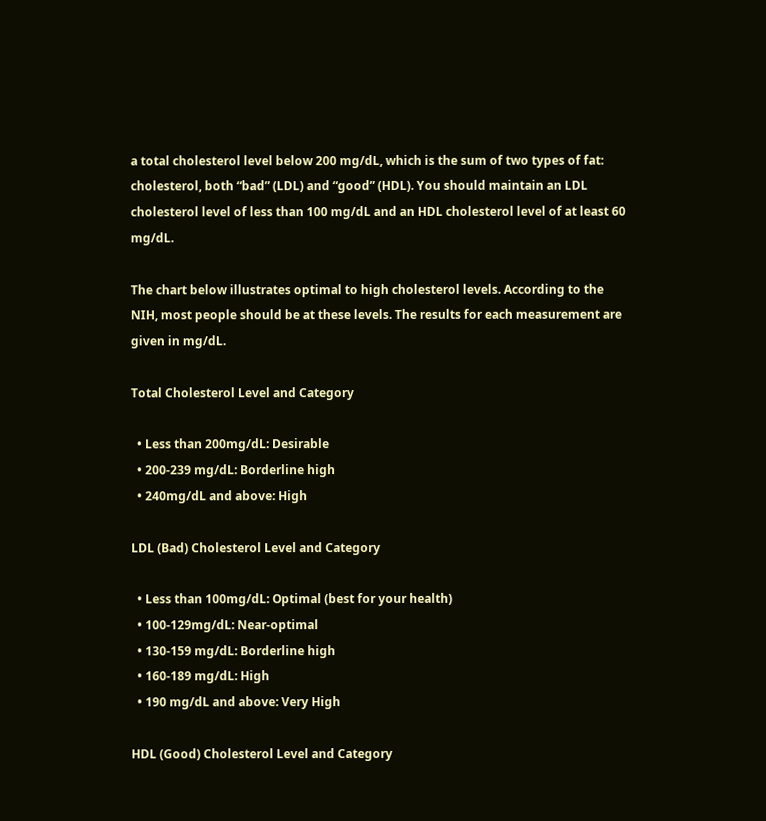a total cholesterol level below 200 mg/dL, which is the sum of two types of fat: cholesterol, both “bad” (LDL) and “good” (HDL). You should maintain an LDL cholesterol level of less than 100 mg/dL and an HDL cholesterol level of at least 60 mg/dL.

The chart below illustrates optimal to high cholesterol levels. According to the NIH, most people should be at these levels. The results for each measurement are given in mg/dL.

Total Cholesterol Level and Category

  • Less than 200mg/dL: Desirable
  • 200-239 mg/dL: Borderline high
  • 240mg/dL and above: High

LDL (Bad) Cholesterol Level and Category

  • Less than 100mg/dL: Optimal (best for your health)
  • 100-129mg/dL: Near-optimal
  • 130-159 mg/dL: Borderline high
  • 160-189 mg/dL: High
  • 190 mg/dL and above: Very High

HDL (Good) Cholesterol Level and Category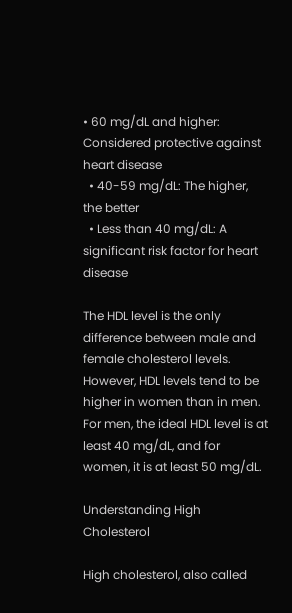• 60 mg/dL and higher: Considered protective against heart disease
  • 40-59 mg/dL: The higher, the better
  • Less than 40 mg/dL: A significant risk factor for heart disease

The HDL level is the only difference between male and female cholesterol levels. However, HDL levels tend to be higher in women than in men. For men, the ideal HDL level is at least 40 mg/dL, and for women, it is at least 50 mg/dL.

Understanding High Cholesterol

High cholesterol, also called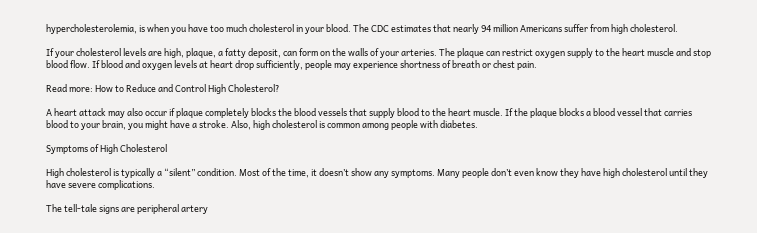hypercholesterolemia, is when you have too much cholesterol in your blood. The CDC estimates that nearly 94 million Americans suffer from high cholesterol.

If your cholesterol levels are high, plaque, a fatty deposit, can form on the walls of your arteries. The plaque can restrict oxygen supply to the heart muscle and stop blood flow. If blood and oxygen levels at heart drop sufficiently, people may experience shortness of breath or chest pain.

Read more: How to Reduce and Control High Cholesterol?

A heart attack may also occur if plaque completely blocks the blood vessels that supply blood to the heart muscle. If the plaque blocks a blood vessel that carries blood to your brain, you might have a stroke. Also, high cholesterol is common among people with diabetes.

Symptoms of High Cholesterol

High cholesterol is typically a “silent” condition. Most of the time, it doesn’t show any symptoms. Many people don’t even know they have high cholesterol until they have severe complications.

The tell-tale signs are peripheral artery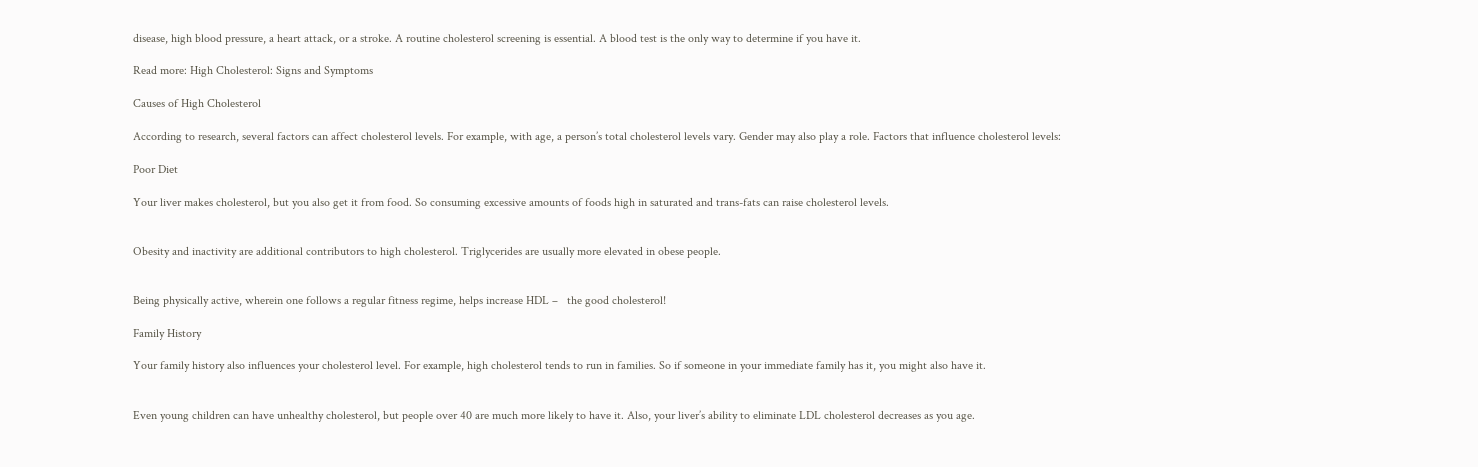disease, high blood pressure, a heart attack, or a stroke. A routine cholesterol screening is essential. A blood test is the only way to determine if you have it.

Read more: High Cholesterol: Signs and Symptoms

Causes of High Cholesterol

According to research, several factors can affect cholesterol levels. For example, with age, a person’s total cholesterol levels vary. Gender may also play a role. Factors that influence cholesterol levels:

Poor Diet

Your liver makes cholesterol, but you also get it from food. So consuming excessive amounts of foods high in saturated and trans-fats can raise cholesterol levels.


Obesity and inactivity are additional contributors to high cholesterol. Triglycerides are usually more elevated in obese people.


Being physically active, wherein one follows a regular fitness regime, helps increase HDL –   the good cholesterol!

Family History

Your family history also influences your cholesterol level. For example, high cholesterol tends to run in families. So if someone in your immediate family has it, you might also have it.


Even young children can have unhealthy cholesterol, but people over 40 are much more likely to have it. Also, your liver’s ability to eliminate LDL cholesterol decreases as you age.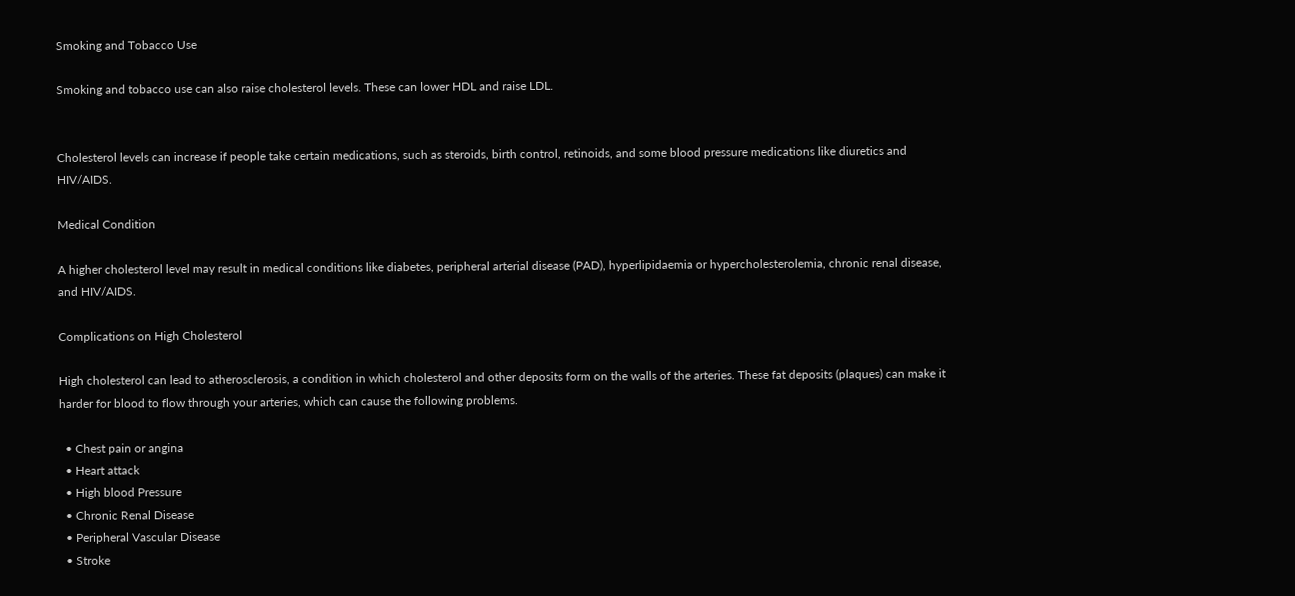Smoking and Tobacco Use

Smoking and tobacco use can also raise cholesterol levels. These can lower HDL and raise LDL.


Cholesterol levels can increase if people take certain medications, such as steroids, birth control, retinoids, and some blood pressure medications like diuretics and HIV/AIDS.

Medical Condition

A higher cholesterol level may result in medical conditions like diabetes, peripheral arterial disease (PAD), hyperlipidaemia or hypercholesterolemia, chronic renal disease, and HIV/AIDS.

Complications on High Cholesterol

High cholesterol can lead to atherosclerosis, a condition in which cholesterol and other deposits form on the walls of the arteries. These fat deposits (plaques) can make it harder for blood to flow through your arteries, which can cause the following problems.

  • Chest pain or angina
  • Heart attack
  • High blood Pressure
  • Chronic Renal Disease
  • Peripheral Vascular Disease
  • Stroke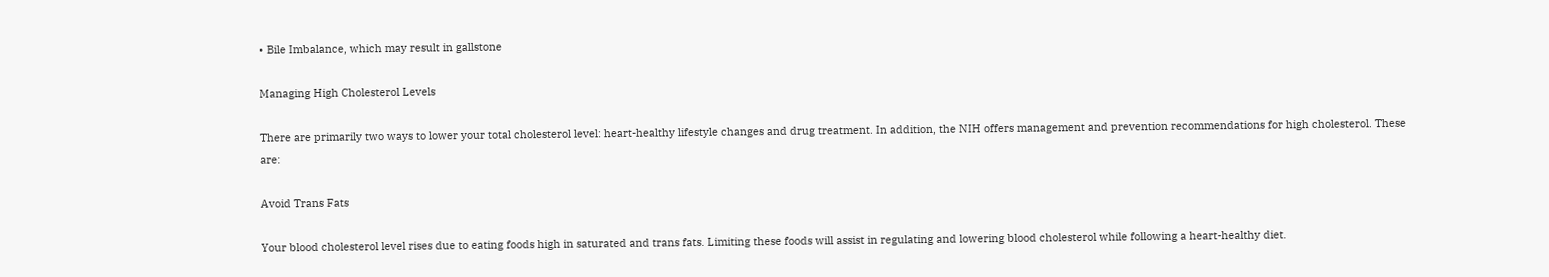• Bile Imbalance, which may result in gallstone

Managing High Cholesterol Levels

There are primarily two ways to lower your total cholesterol level: heart-healthy lifestyle changes and drug treatment. In addition, the NIH offers management and prevention recommendations for high cholesterol. These are:

Avoid Trans Fats

Your blood cholesterol level rises due to eating foods high in saturated and trans fats. Limiting these foods will assist in regulating and lowering blood cholesterol while following a heart-healthy diet.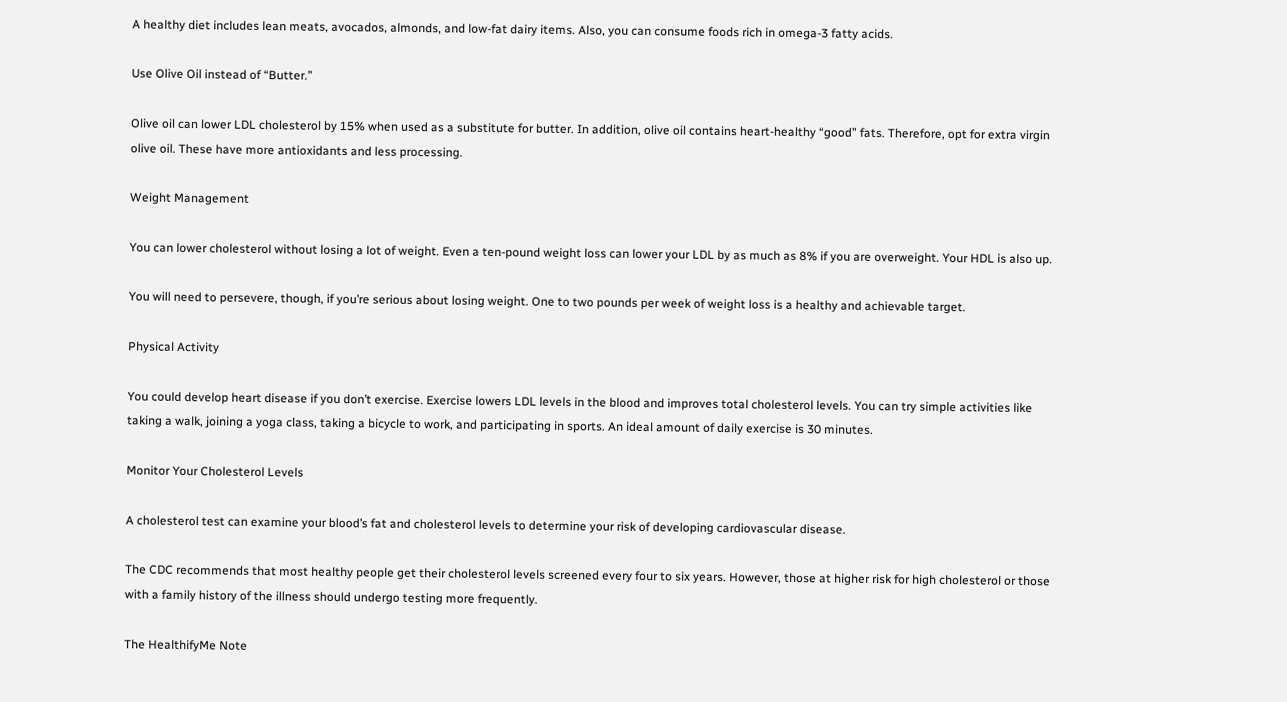A healthy diet includes lean meats, avocados, almonds, and low-fat dairy items. Also, you can consume foods rich in omega-3 fatty acids.

Use Olive Oil instead of “Butter.”

Olive oil can lower LDL cholesterol by 15% when used as a substitute for butter. In addition, olive oil contains heart-healthy “good” fats. Therefore, opt for extra virgin olive oil. These have more antioxidants and less processing.

Weight Management

You can lower cholesterol without losing a lot of weight. Even a ten-pound weight loss can lower your LDL by as much as 8% if you are overweight. Your HDL is also up.

You will need to persevere, though, if you’re serious about losing weight. One to two pounds per week of weight loss is a healthy and achievable target.

Physical Activity

You could develop heart disease if you don’t exercise. Exercise lowers LDL levels in the blood and improves total cholesterol levels. You can try simple activities like taking a walk, joining a yoga class, taking a bicycle to work, and participating in sports. An ideal amount of daily exercise is 30 minutes.

Monitor Your Cholesterol Levels

A cholesterol test can examine your blood’s fat and cholesterol levels to determine your risk of developing cardiovascular disease.

The CDC recommends that most healthy people get their cholesterol levels screened every four to six years. However, those at higher risk for high cholesterol or those with a family history of the illness should undergo testing more frequently.

The HealthifyMe Note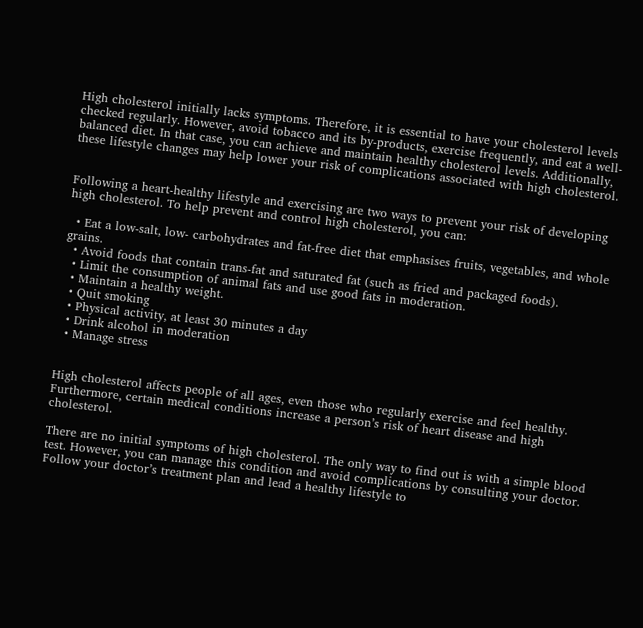High cholesterol initially lacks symptoms. Therefore, it is essential to have your cholesterol levels checked regularly. However, avoid tobacco and its by-products, exercise frequently, and eat a well-balanced diet. In that case, you can achieve and maintain healthy cholesterol levels. Additionally, these lifestyle changes may help lower your risk of complications associated with high cholesterol.


Following a heart-healthy lifestyle and exercising are two ways to prevent your risk of developing high cholesterol. To help prevent and control high cholesterol, you can:

  • Eat a low-salt, low- carbohydrates and fat-free diet that emphasises fruits, vegetables, and whole grains.
  • Avoid foods that contain trans-fat and saturated fat (such as fried and packaged foods).
  • Limit the consumption of animal fats and use good fats in moderation.
  • Maintain a healthy weight.
  • Quit smoking
  • Physical activity, at least 30 minutes a day
  • Drink alcohol in moderation
  • Manage stress


High cholesterol affects people of all ages, even those who regularly exercise and feel healthy. Furthermore, certain medical conditions increase a person’s risk of heart disease and high cholesterol.

There are no initial symptoms of high cholesterol. The only way to find out is with a simple blood test. However, you can manage this condition and avoid complications by consulting your doctor. Follow your doctor’s treatment plan and lead a healthy lifestyle to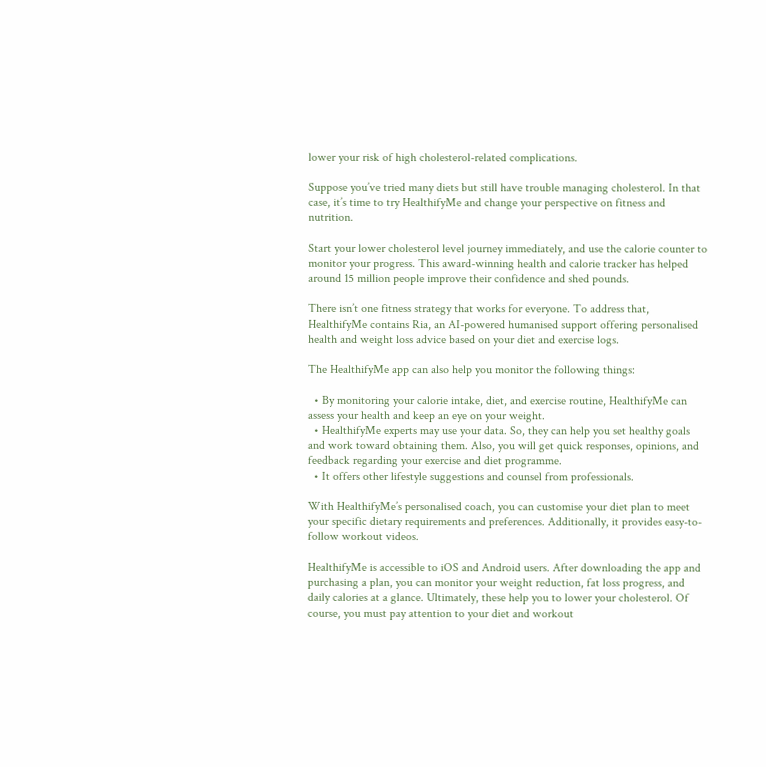lower your risk of high cholesterol-related complications.

Suppose you’ve tried many diets but still have trouble managing cholesterol. In that case, it’s time to try HealthifyMe and change your perspective on fitness and nutrition.

Start your lower cholesterol level journey immediately, and use the calorie counter to monitor your progress. This award-winning health and calorie tracker has helped around 15 million people improve their confidence and shed pounds.

There isn’t one fitness strategy that works for everyone. To address that, HealthifyMe contains Ria, an AI-powered humanised support offering personalised health and weight loss advice based on your diet and exercise logs.

The HealthifyMe app can also help you monitor the following things:

  • By monitoring your calorie intake, diet, and exercise routine, HealthifyMe can assess your health and keep an eye on your weight.
  • HealthifyMe experts may use your data. So, they can help you set healthy goals and work toward obtaining them. Also, you will get quick responses, opinions, and feedback regarding your exercise and diet programme.
  • It offers other lifestyle suggestions and counsel from professionals.

With HealthifyMe’s personalised coach, you can customise your diet plan to meet your specific dietary requirements and preferences. Additionally, it provides easy-to-follow workout videos.

HealthifyMe is accessible to iOS and Android users. After downloading the app and purchasing a plan, you can monitor your weight reduction, fat loss progress, and daily calories at a glance. Ultimately, these help you to lower your cholesterol. Of course, you must pay attention to your diet and workout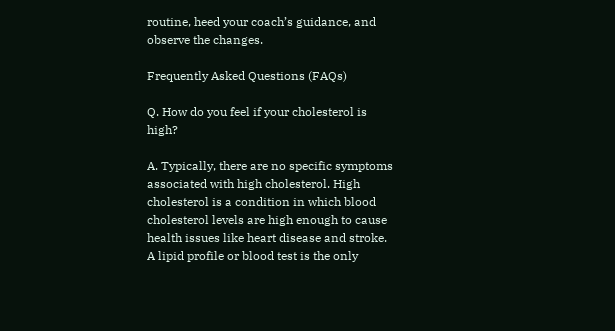routine, heed your coach’s guidance, and observe the changes.

Frequently Asked Questions (FAQs)

Q. How do you feel if your cholesterol is high?

A. Typically, there are no specific symptoms associated with high cholesterol. High cholesterol is a condition in which blood cholesterol levels are high enough to cause health issues like heart disease and stroke. A lipid profile or blood test is the only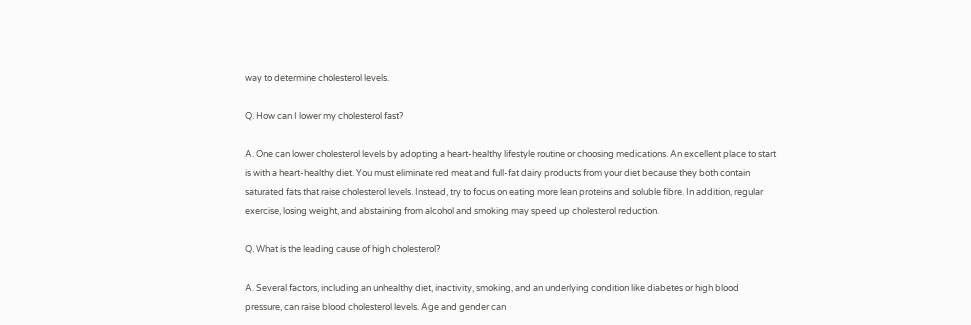way to determine cholesterol levels.

Q. How can I lower my cholesterol fast?

A. One can lower cholesterol levels by adopting a heart-healthy lifestyle routine or choosing medications. An excellent place to start is with a heart-healthy diet. You must eliminate red meat and full-fat dairy products from your diet because they both contain saturated fats that raise cholesterol levels. Instead, try to focus on eating more lean proteins and soluble fibre. In addition, regular exercise, losing weight, and abstaining from alcohol and smoking may speed up cholesterol reduction.

Q. What is the leading cause of high cholesterol?

A. Several factors, including an unhealthy diet, inactivity, smoking, and an underlying condition like diabetes or high blood pressure, can raise blood cholesterol levels. Age and gender can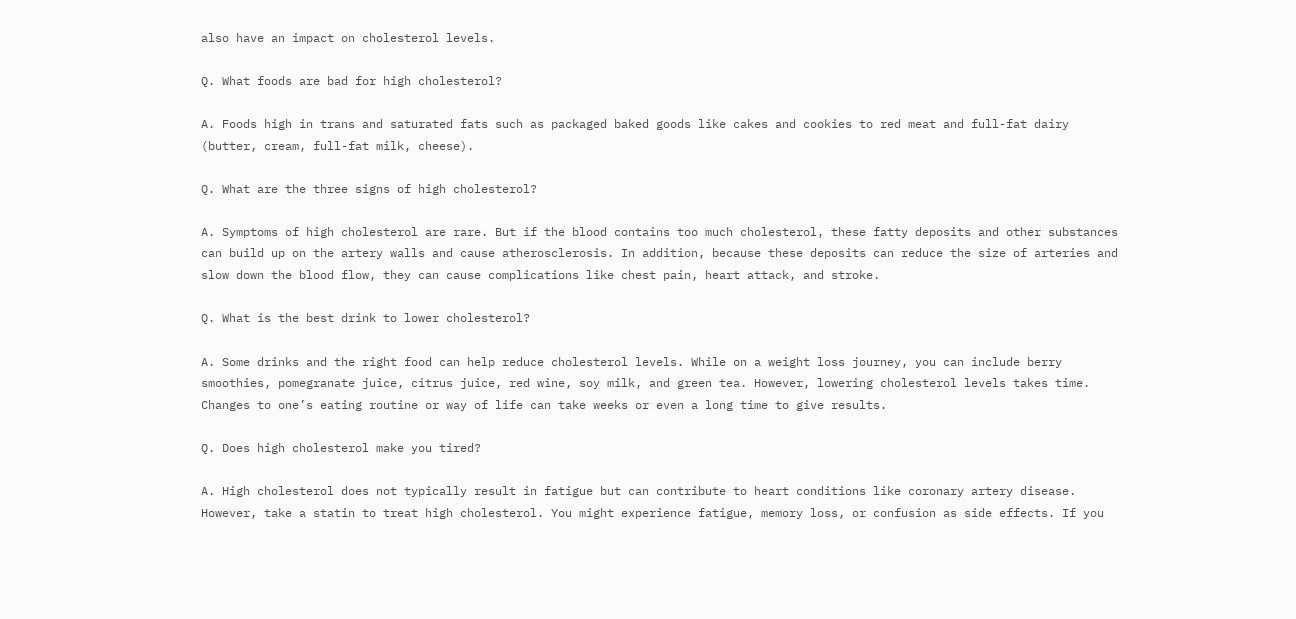also have an impact on cholesterol levels.

Q. What foods are bad for high cholesterol?

A. Foods high in trans and saturated fats such as packaged baked goods like cakes and cookies to red meat and full-fat dairy (butter, cream, full-fat milk, cheese).

Q. What are the three signs of high cholesterol?

A. Symptoms of high cholesterol are rare. But if the blood contains too much cholesterol, these fatty deposits and other substances can build up on the artery walls and cause atherosclerosis. In addition, because these deposits can reduce the size of arteries and slow down the blood flow, they can cause complications like chest pain, heart attack, and stroke.

Q. What is the best drink to lower cholesterol?

A. Some drinks and the right food can help reduce cholesterol levels. While on a weight loss journey, you can include berry smoothies, pomegranate juice, citrus juice, red wine, soy milk, and green tea. However, lowering cholesterol levels takes time. Changes to one’s eating routine or way of life can take weeks or even a long time to give results.

Q. Does high cholesterol make you tired?

A. High cholesterol does not typically result in fatigue but can contribute to heart conditions like coronary artery disease. However, take a statin to treat high cholesterol. You might experience fatigue, memory loss, or confusion as side effects. If you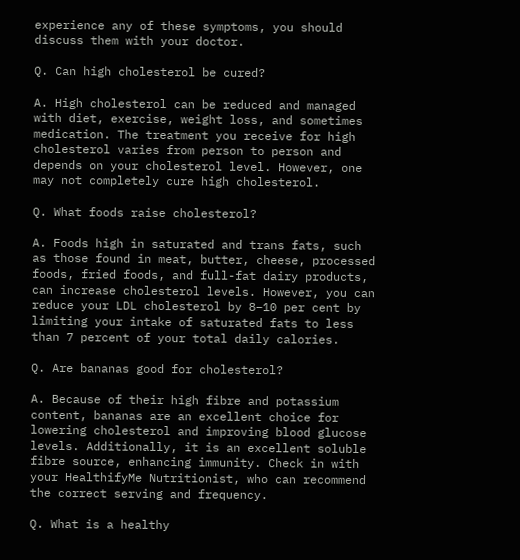experience any of these symptoms, you should discuss them with your doctor.

Q. Can high cholesterol be cured?

A. High cholesterol can be reduced and managed with diet, exercise, weight loss, and sometimes medication. The treatment you receive for high cholesterol varies from person to person and depends on your cholesterol level. However, one may not completely cure high cholesterol.

Q. What foods raise cholesterol?

A. Foods high in saturated and trans fats, such as those found in meat, butter, cheese, processed foods, fried foods, and full-fat dairy products, can increase cholesterol levels. However, you can reduce your LDL cholesterol by 8–10 per cent by limiting your intake of saturated fats to less than 7 percent of your total daily calories.

Q. Are bananas good for cholesterol?

A. Because of their high fibre and potassium content, bananas are an excellent choice for lowering cholesterol and improving blood glucose levels. Additionally, it is an excellent soluble fibre source, enhancing immunity. Check in with your HealthifyMe Nutritionist, who can recommend the correct serving and frequency.

Q. What is a healthy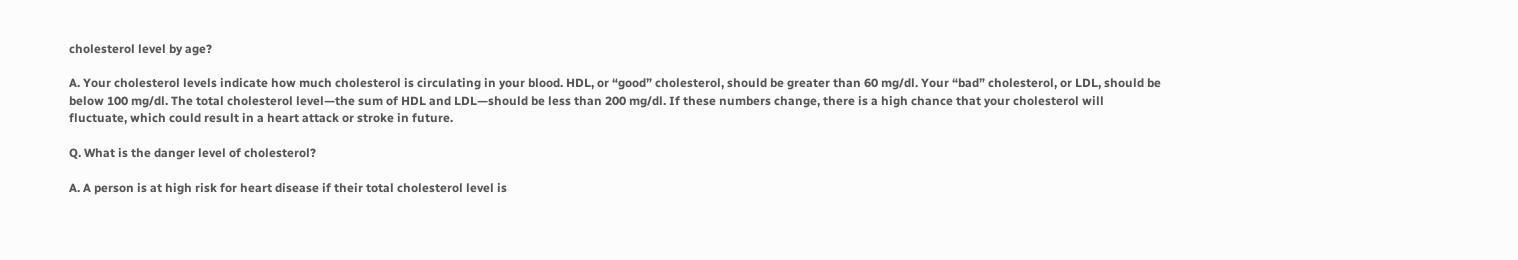cholesterol level by age?

A. Your cholesterol levels indicate how much cholesterol is circulating in your blood. HDL, or “good” cholesterol, should be greater than 60 mg/dl. Your “bad” cholesterol, or LDL, should be below 100 mg/dl. The total cholesterol level—the sum of HDL and LDL—should be less than 200 mg/dl. If these numbers change, there is a high chance that your cholesterol will fluctuate, which could result in a heart attack or stroke in future.

Q. What is the danger level of cholesterol?

A. A person is at high risk for heart disease if their total cholesterol level is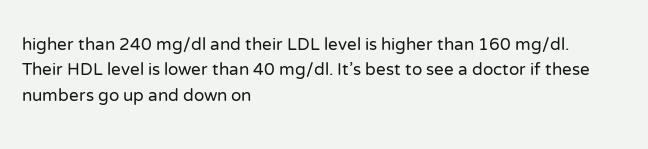higher than 240 mg/dl and their LDL level is higher than 160 mg/dl. Their HDL level is lower than 40 mg/dl. It’s best to see a doctor if these numbers go up and down on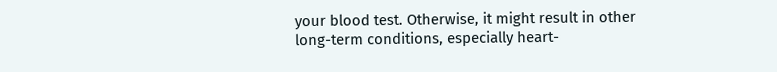your blood test. Otherwise, it might result in other long-term conditions, especially heart-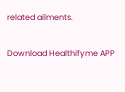related ailments.

Download Healthifyme APP